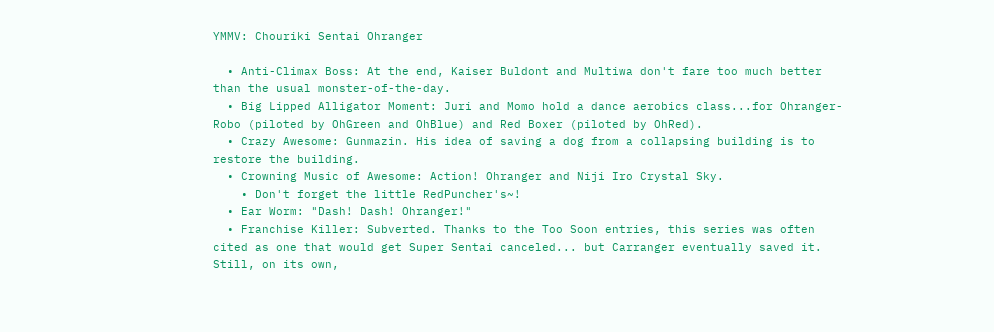YMMV: Chouriki Sentai Ohranger

  • Anti-Climax Boss: At the end, Kaiser Buldont and Multiwa don't fare too much better than the usual monster-of-the-day.
  • Big Lipped Alligator Moment: Juri and Momo hold a dance aerobics class...for Ohranger-Robo (piloted by OhGreen and OhBlue) and Red Boxer (piloted by OhRed).
  • Crazy Awesome: Gunmazin. His idea of saving a dog from a collapsing building is to restore the building.
  • Crowning Music of Awesome: Action! Ohranger and Niji Iro Crystal Sky.
    • Don't forget the little RedPuncher's~!
  • Ear Worm: "Dash! Dash! Ohranger!"
  • Franchise Killer: Subverted. Thanks to the Too Soon entries, this series was often cited as one that would get Super Sentai canceled... but Carranger eventually saved it. Still, on its own,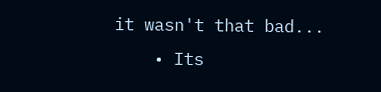it wasn't that bad...
    • Its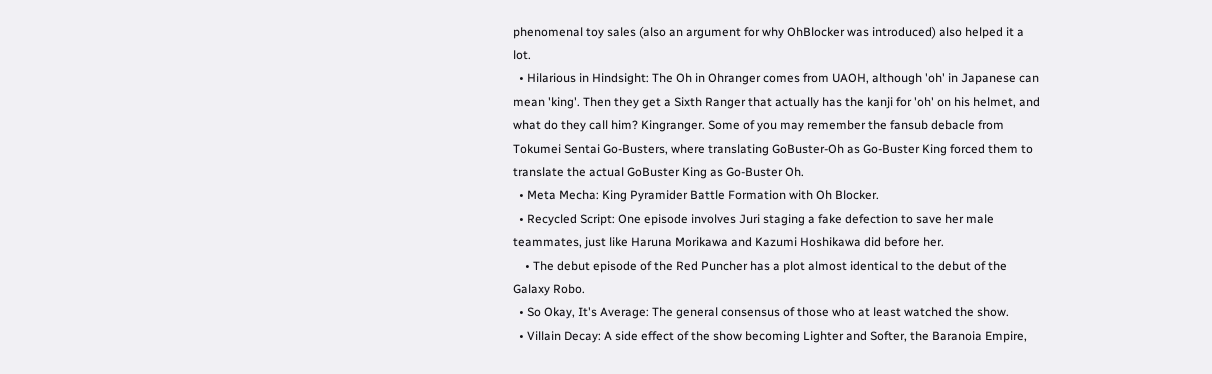phenomenal toy sales (also an argument for why OhBlocker was introduced) also helped it a lot.
  • Hilarious in Hindsight: The Oh in Ohranger comes from UAOH, although 'oh' in Japanese can mean 'king'. Then they get a Sixth Ranger that actually has the kanji for 'oh' on his helmet, and what do they call him? Kingranger. Some of you may remember the fansub debacle from Tokumei Sentai Go-Busters, where translating GoBuster-Oh as Go-Buster King forced them to translate the actual GoBuster King as Go-Buster Oh.
  • Meta Mecha: King Pyramider Battle Formation with Oh Blocker.
  • Recycled Script: One episode involves Juri staging a fake defection to save her male teammates, just like Haruna Morikawa and Kazumi Hoshikawa did before her.
    • The debut episode of the Red Puncher has a plot almost identical to the debut of the Galaxy Robo.
  • So Okay, It's Average: The general consensus of those who at least watched the show.
  • Villain Decay: A side effect of the show becoming Lighter and Softer, the Baranoia Empire,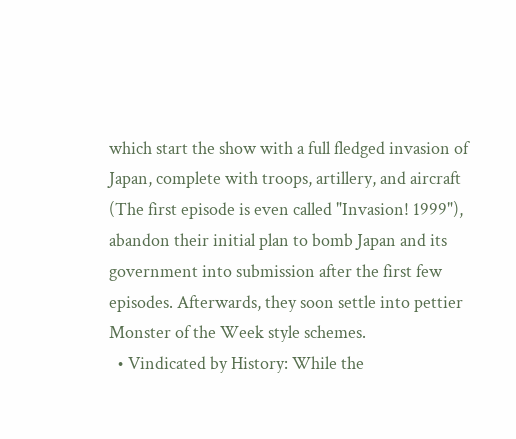which start the show with a full fledged invasion of Japan, complete with troops, artillery, and aircraft (The first episode is even called "Invasion! 1999"), abandon their initial plan to bomb Japan and its government into submission after the first few episodes. Afterwards, they soon settle into pettier Monster of the Week style schemes.
  • Vindicated by History: While the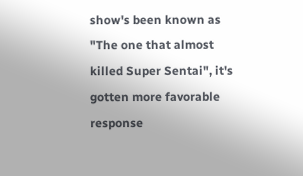show's been known as "The one that almost killed Super Sentai", it's gotten more favorable response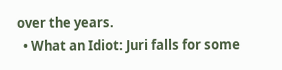over the years.
  • What an Idiot: Juri falls for some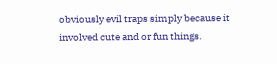obviously evil traps simply because it involved cute and or fun things.